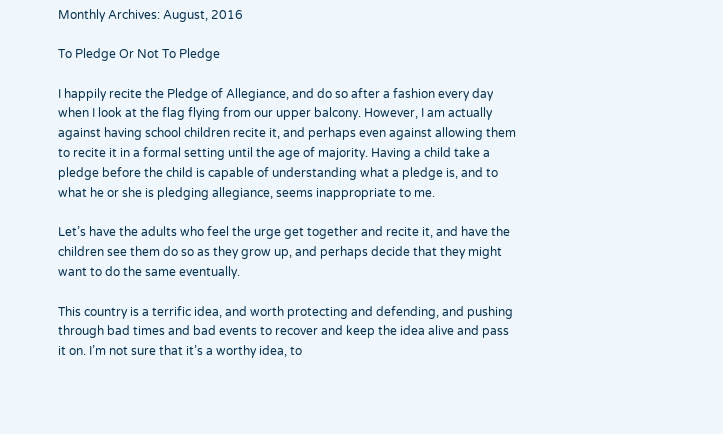Monthly Archives: August, 2016

To Pledge Or Not To Pledge

I happily recite the Pledge of Allegiance, and do so after a fashion every day when I look at the flag flying from our upper balcony. However, I am actually against having school children recite it, and perhaps even against allowing them to recite it in a formal setting until the age of majority. Having a child take a pledge before the child is capable of understanding what a pledge is, and to what he or she is pledging allegiance, seems inappropriate to me.

Let’s have the adults who feel the urge get together and recite it, and have the children see them do so as they grow up, and perhaps decide that they might want to do the same eventually.

This country is a terrific idea, and worth protecting and defending, and pushing through bad times and bad events to recover and keep the idea alive and pass it on. I’m not sure that it’s a worthy idea, to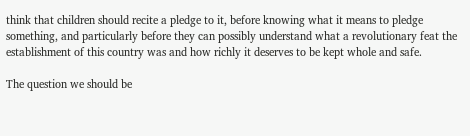think that children should recite a pledge to it, before knowing what it means to pledge something, and particularly before they can possibly understand what a revolutionary feat the establishment of this country was and how richly it deserves to be kept whole and safe.

The question we should be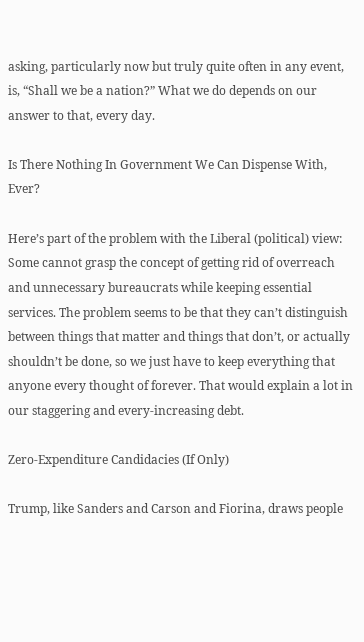asking, particularly now but truly quite often in any event, is, “Shall we be a nation?” What we do depends on our answer to that, every day.

Is There Nothing In Government We Can Dispense With, Ever?

Here’s part of the problem with the Liberal (political) view: Some cannot grasp the concept of getting rid of overreach and unnecessary bureaucrats while keeping essential services. The problem seems to be that they can’t distinguish between things that matter and things that don’t, or actually shouldn’t be done, so we just have to keep everything that anyone every thought of forever. That would explain a lot in our staggering and every-increasing debt.

Zero-Expenditure Candidacies (If Only)

Trump, like Sanders and Carson and Fiorina, draws people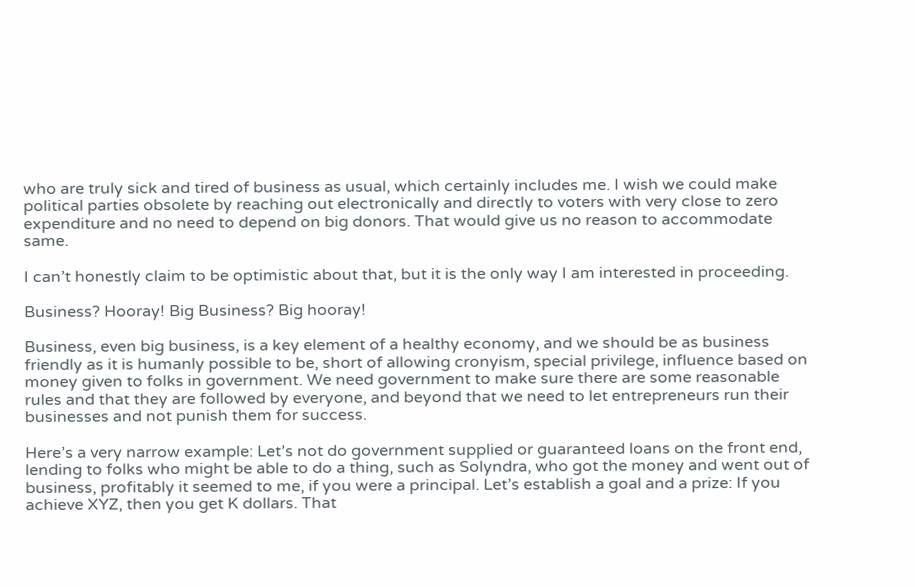who are truly sick and tired of business as usual, which certainly includes me. I wish we could make political parties obsolete by reaching out electronically and directly to voters with very close to zero expenditure and no need to depend on big donors. That would give us no reason to accommodate same.

I can’t honestly claim to be optimistic about that, but it is the only way I am interested in proceeding.

Business? Hooray! Big Business? Big hooray!

Business, even big business, is a key element of a healthy economy, and we should be as business friendly as it is humanly possible to be, short of allowing cronyism, special privilege, influence based on money given to folks in government. We need government to make sure there are some reasonable rules and that they are followed by everyone, and beyond that we need to let entrepreneurs run their businesses and not punish them for success.

Here’s a very narrow example: Let’s not do government supplied or guaranteed loans on the front end, lending to folks who might be able to do a thing, such as Solyndra, who got the money and went out of business, profitably it seemed to me, if you were a principal. Let’s establish a goal and a prize: If you achieve XYZ, then you get K dollars. That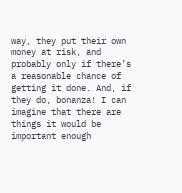way, they put their own money at risk, and probably only if there’s a reasonable chance of getting it done. And, if they do, bonanza! I can imagine that there are things it would be important enough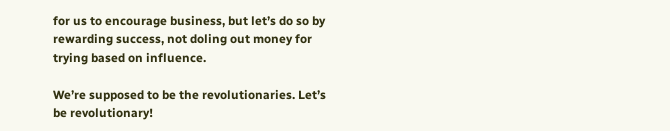for us to encourage business, but let’s do so by rewarding success, not doling out money for trying based on influence.

We’re supposed to be the revolutionaries. Let’s be revolutionary!